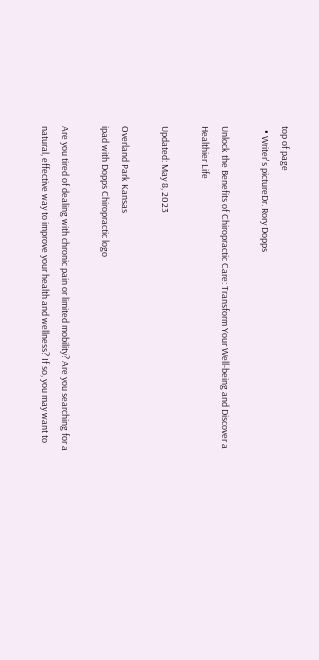top of page
  • Writer's pictureDr. Rory Dopps

Unlock the Benefits of Chiropractic Care: Transform Your Well-being and Discover a Healthier Life

Updated: May 8, 2023

Overland Park Kansas
ipad with Dopps Chiropractic logo

Are you tired of dealing with chronic pain or limited mobility? Are you searching for a natural, effective way to improve your health and wellness? If so, you may want to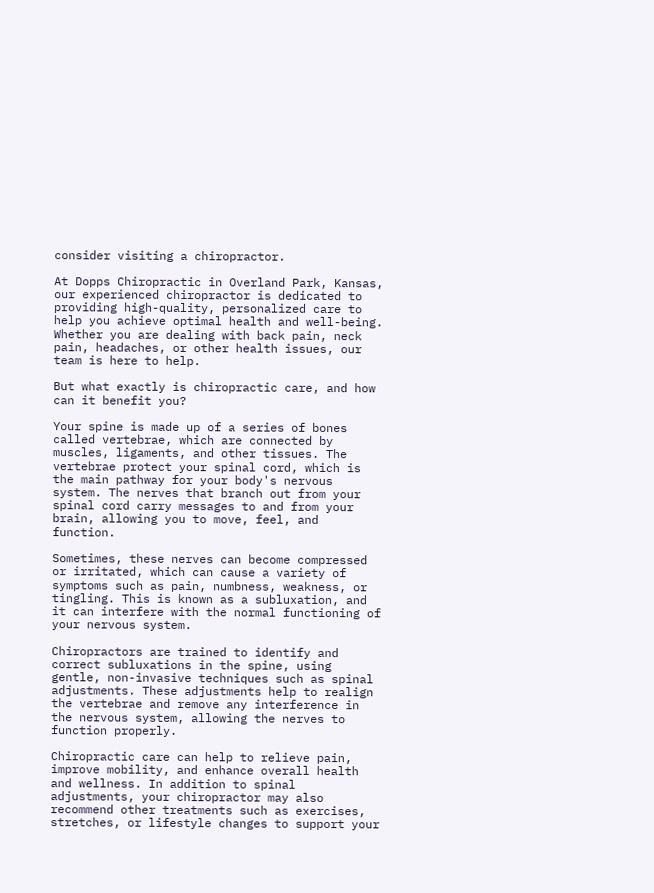consider visiting a chiropractor.

At Dopps Chiropractic in Overland Park, Kansas, our experienced chiropractor is dedicated to providing high-quality, personalized care to help you achieve optimal health and well-being. Whether you are dealing with back pain, neck pain, headaches, or other health issues, our team is here to help.

But what exactly is chiropractic care, and how can it benefit you?

Your spine is made up of a series of bones called vertebrae, which are connected by muscles, ligaments, and other tissues. The vertebrae protect your spinal cord, which is the main pathway for your body's nervous system. The nerves that branch out from your spinal cord carry messages to and from your brain, allowing you to move, feel, and function.

Sometimes, these nerves can become compressed or irritated, which can cause a variety of symptoms such as pain, numbness, weakness, or tingling. This is known as a subluxation, and it can interfere with the normal functioning of your nervous system.

Chiropractors are trained to identify and correct subluxations in the spine, using gentle, non-invasive techniques such as spinal adjustments. These adjustments help to realign the vertebrae and remove any interference in the nervous system, allowing the nerves to function properly.

Chiropractic care can help to relieve pain, improve mobility, and enhance overall health and wellness. In addition to spinal adjustments, your chiropractor may also recommend other treatments such as exercises, stretches, or lifestyle changes to support your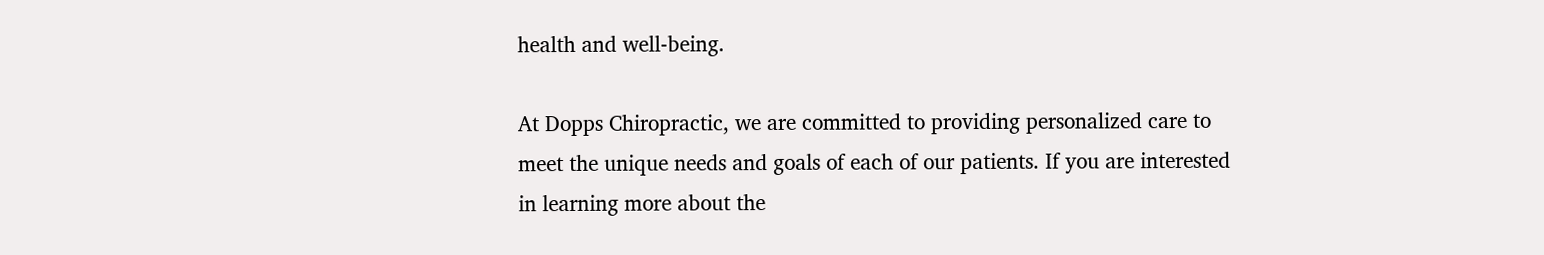health and well-being.

At Dopps Chiropractic, we are committed to providing personalized care to meet the unique needs and goals of each of our patients. If you are interested in learning more about the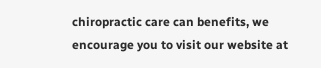chiropractic care can benefits, we encourage you to visit our website at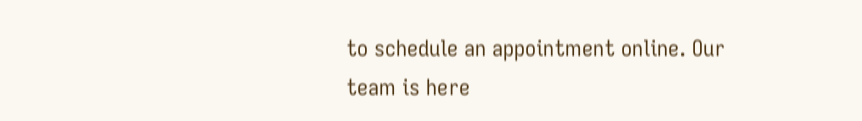to schedule an appointment online. Our team is here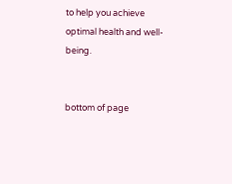to help you achieve optimal health and well-being.


bottom of page